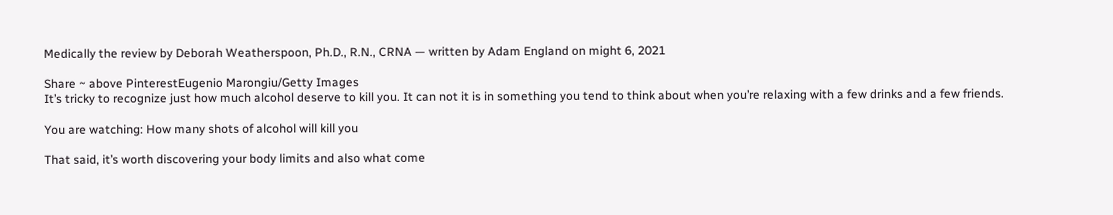Medically the review by Deborah Weatherspoon, Ph.D., R.N., CRNA — written by Adam England on might 6, 2021

Share ~ above PinterestEugenio Marongiu/Getty Images
It’s tricky to recognize just how much alcohol deserve to kill you. It can not it is in something you tend to think about when you’re relaxing with a few drinks and a few friends.

You are watching: How many shots of alcohol will kill you

That said, it’s worth discovering your body limits and also what come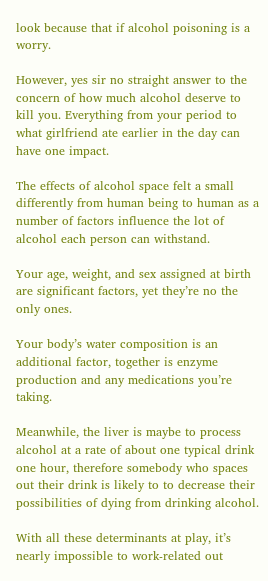look because that if alcohol poisoning is a worry.

However, yes sir no straight answer to the concern of how much alcohol deserve to kill you. Everything from your period to what girlfriend ate earlier in the day can have one impact.

The effects of alcohol space felt a small differently from human being to human as a number of factors influence the lot of alcohol each person can withstand.

Your age, weight, and sex assigned at birth are significant factors, yet they’re no the only ones.

Your body’s water composition is an additional factor, together is enzyme production and any medications you’re taking.

Meanwhile, the liver is maybe to process alcohol at a rate of about one typical drink one hour, therefore somebody who spaces out their drink is likely to to decrease their possibilities of dying from drinking alcohol.

With all these determinants at play, it’s nearly impossible to work-related out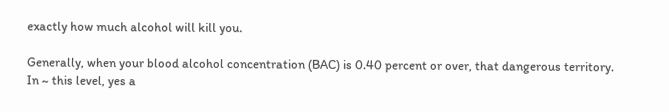exactly how much alcohol will kill you.

Generally, when your blood alcohol concentration (BAC) is 0.40 percent or over, that dangerous territory. In ~ this level, yes a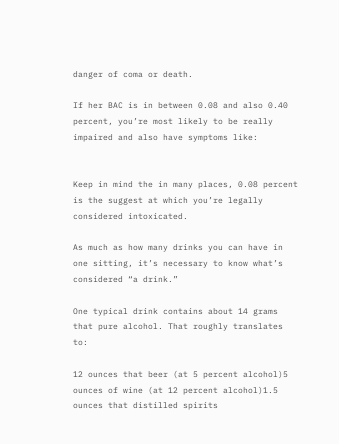danger of coma or death.

If her BAC is in between 0.08 and also 0.40 percent, you’re most likely to be really impaired and also have symptoms like:


Keep in mind the in many places, 0.08 percent is the suggest at which you’re legally considered intoxicated.

As much as how many drinks you can have in one sitting, it’s necessary to know what’s considered “a drink.”

One typical drink contains about 14 grams that pure alcohol. That roughly translates to:

12 ounces that beer (at 5 percent alcohol)5 ounces of wine (at 12 percent alcohol)1.5 ounces that distilled spirits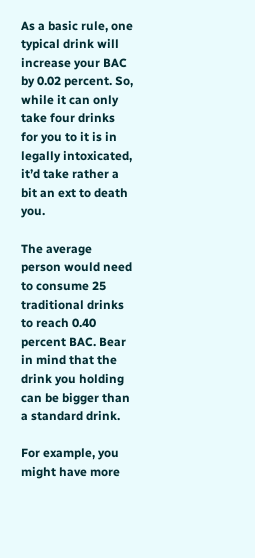As a basic rule, one typical drink will increase your BAC by 0.02 percent. So, while it can only take four drinks for you to it is in legally intoxicated, it’d take rather a bit an ext to death you.

The average person would need to consume 25 traditional drinks to reach 0.40 percent BAC. Bear in mind that the drink you holding can be bigger than a standard drink.

For example, you might have more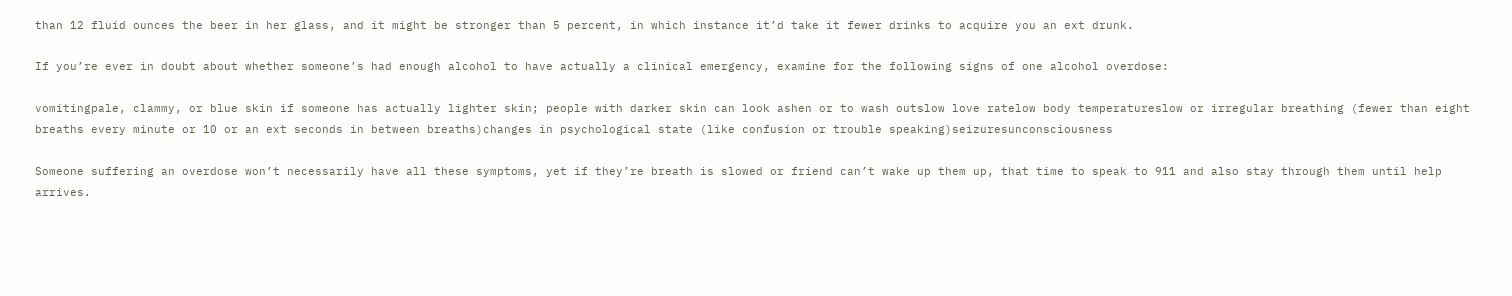than 12 fluid ounces the beer in her glass, and it might be stronger than 5 percent, in which instance it’d take it fewer drinks to acquire you an ext drunk.

If you’re ever in doubt about whether someone’s had enough alcohol to have actually a clinical emergency, examine for the following signs of one alcohol overdose:

vomitingpale, clammy, or blue skin if someone has actually lighter skin; people with darker skin can look ashen or to wash outslow love ratelow body temperatureslow or irregular breathing (fewer than eight breaths every minute or 10 or an ext seconds in between breaths)changes in psychological state (like confusion or trouble speaking)seizuresunconsciousness

Someone suffering an overdose won’t necessarily have all these symptoms, yet if they’re breath is slowed or friend can’t wake up them up, that time to speak to 911 and also stay through them until help arrives.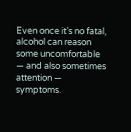Even once it’s no fatal, alcohol can reason some uncomfortable — and also sometimes attention — symptoms.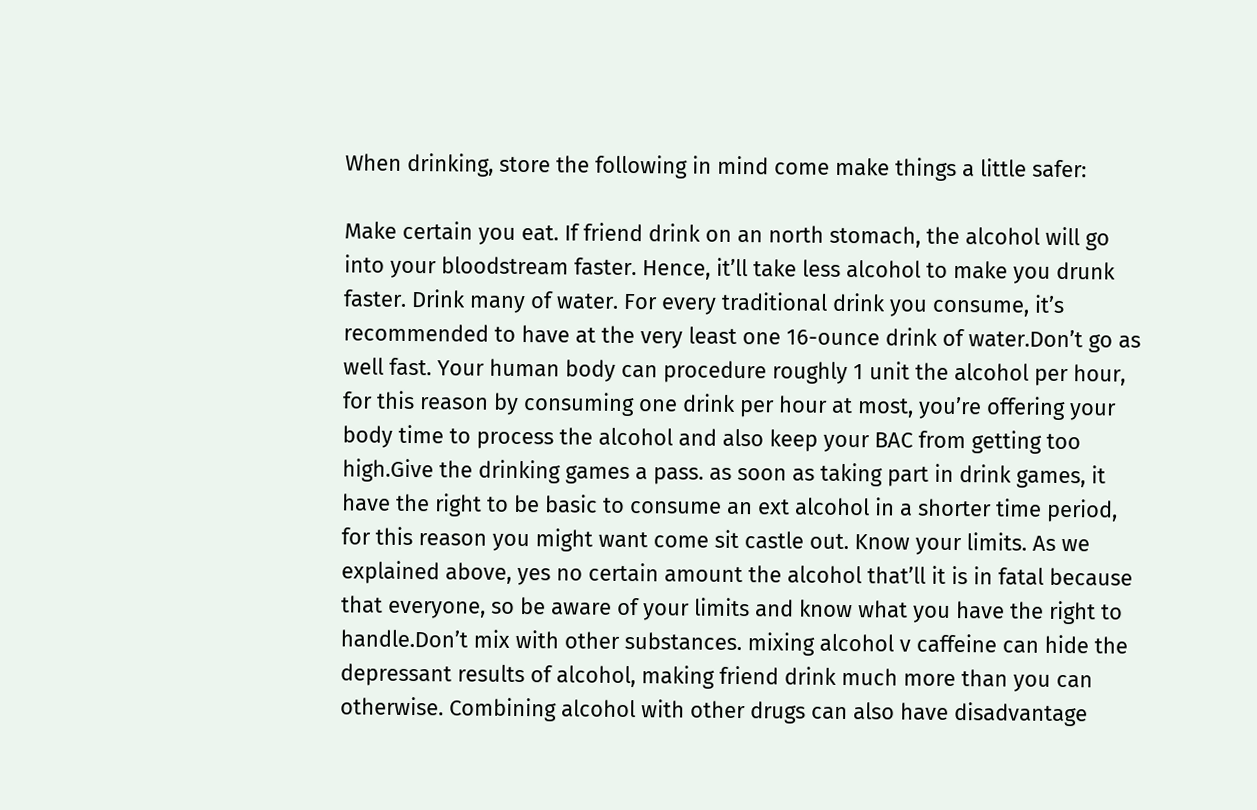When drinking, store the following in mind come make things a little safer:

Make certain you eat. If friend drink on an north stomach, the alcohol will go into your bloodstream faster. Hence, it’ll take less alcohol to make you drunk faster. Drink many of water. For every traditional drink you consume, it’s recommended to have at the very least one 16-ounce drink of water.Don’t go as well fast. Your human body can procedure roughly 1 unit the alcohol per hour, for this reason by consuming one drink per hour at most, you’re offering your body time to process the alcohol and also keep your BAC from getting too high.Give the drinking games a pass. as soon as taking part in drink games, it have the right to be basic to consume an ext alcohol in a shorter time period, for this reason you might want come sit castle out. Know your limits. As we explained above, yes no certain amount the alcohol that’ll it is in fatal because that everyone, so be aware of your limits and know what you have the right to handle.Don’t mix with other substances. mixing alcohol v caffeine can hide the depressant results of alcohol, making friend drink much more than you can otherwise. Combining alcohol with other drugs can also have disadvantage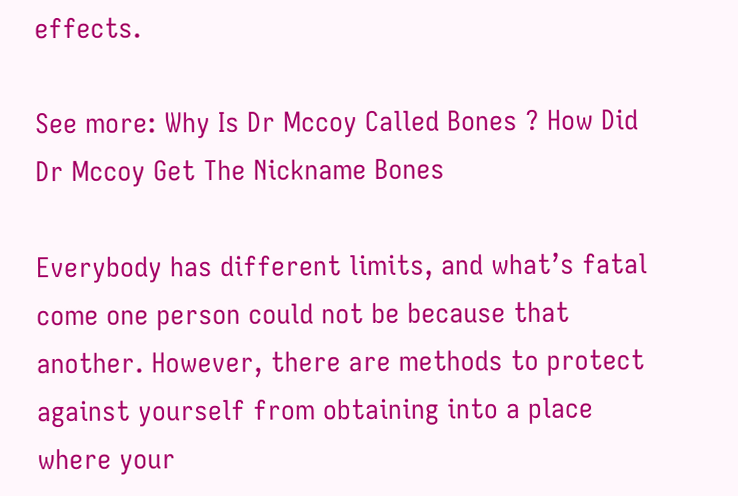effects.

See more: Why Is Dr Mccoy Called Bones ? How Did Dr Mccoy Get The Nickname Bones

Everybody has different limits, and what’s fatal come one person could not be because that another. However, there are methods to protect against yourself from obtaining into a place where your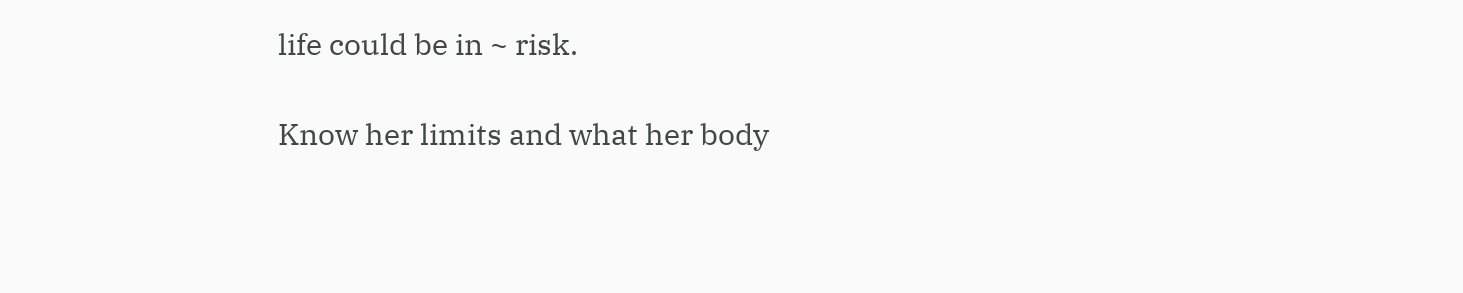life could be in ~ risk.

Know her limits and what her body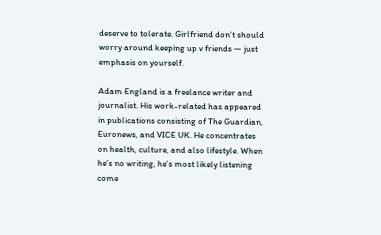deserve to tolerate. Girlfriend don’t should worry around keeping up v friends — just emphasis on yourself.

Adam England is a freelance writer and journalist. His work-related has appeared in publications consisting of The Guardian, Euronews, and VICE UK. He concentrates on health, culture, and also lifestyle. When he’s no writing, he’s most likely listening come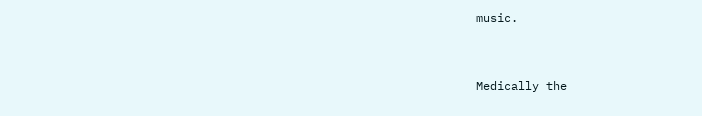music.


Medically the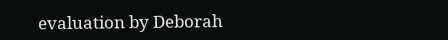evaluation by Deborah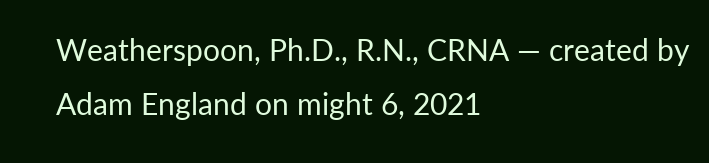Weatherspoon, Ph.D., R.N., CRNA — created by Adam England on might 6, 2021